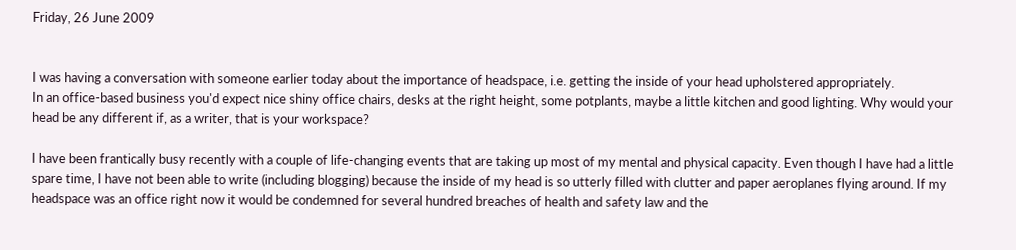Friday, 26 June 2009


I was having a conversation with someone earlier today about the importance of headspace, i.e. getting the inside of your head upholstered appropriately.
In an office-based business you'd expect nice shiny office chairs, desks at the right height, some potplants, maybe a little kitchen and good lighting. Why would your head be any different if, as a writer, that is your workspace?

I have been frantically busy recently with a couple of life-changing events that are taking up most of my mental and physical capacity. Even though I have had a little spare time, I have not been able to write (including blogging) because the inside of my head is so utterly filled with clutter and paper aeroplanes flying around. If my headspace was an office right now it would be condemned for several hundred breaches of health and safety law and the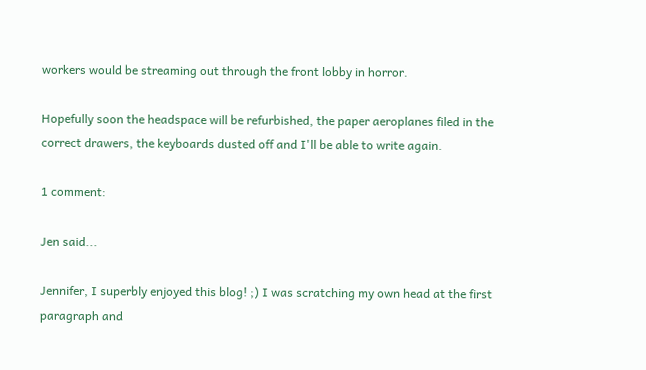workers would be streaming out through the front lobby in horror.

Hopefully soon the headspace will be refurbished, the paper aeroplanes filed in the correct drawers, the keyboards dusted off and I'll be able to write again.

1 comment:

Jen said...

Jennifer, I superbly enjoyed this blog! ;) I was scratching my own head at the first paragraph and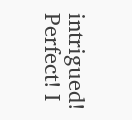intrigued! Perfect! I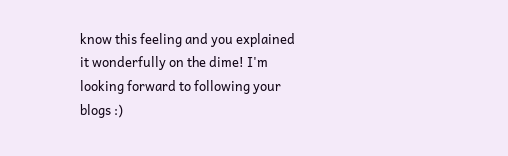know this feeling and you explained it wonderfully on the dime! I'm looking forward to following your blogs :)